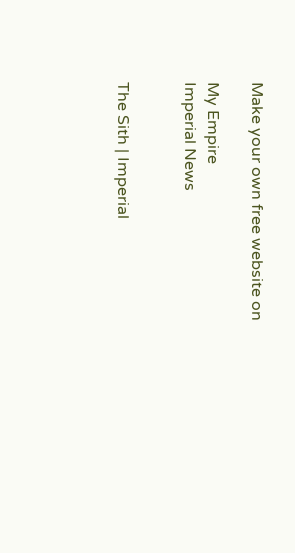Make your own free website on

My Empire
Imperial News


The Sith | Imperial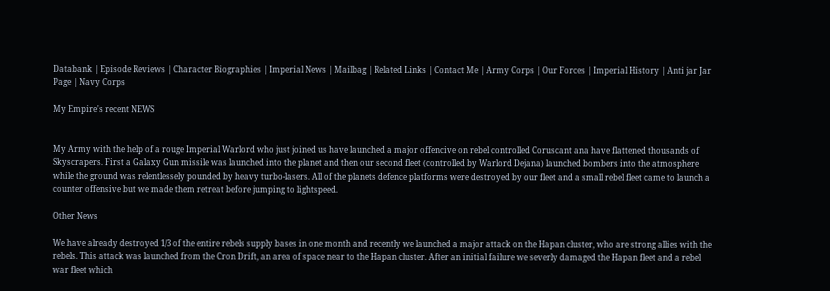Databank | Episode Reviews | Character Biographies | Imperial News | Mailbag | Related Links | Contact Me | Army Corps | Our Forces | Imperial History | Anti jar Jar Page | Navy Corps

My Empire's recent NEWS


My Army with the help of a rouge Imperial Warlord who just joined us have launched a major offencive on rebel controlled Coruscant ana have flattened thousands of Skyscrapers. First a Galaxy Gun missile was launched into the planet and then our second fleet (controlled by Warlord Dejana) launched bombers into the atmosphere while the ground was relentlessely pounded by heavy turbo-lasers. All of the planets defence platforms were destroyed by our fleet and a small rebel fleet came to launch a counter offensive but we made them retreat before jumping to lightspeed.

Other News

We have already destroyed 1/3 of the entire rebels supply bases in one month and recently we launched a major attack on the Hapan cluster, who are strong allies with the rebels. This attack was launched from the Cron Drift, an area of space near to the Hapan cluster. After an initial failure we severly damaged the Hapan fleet and a rebel war fleet which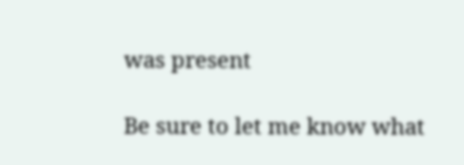was present

Be sure to let me know what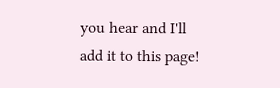you hear and I'll add it to this page!